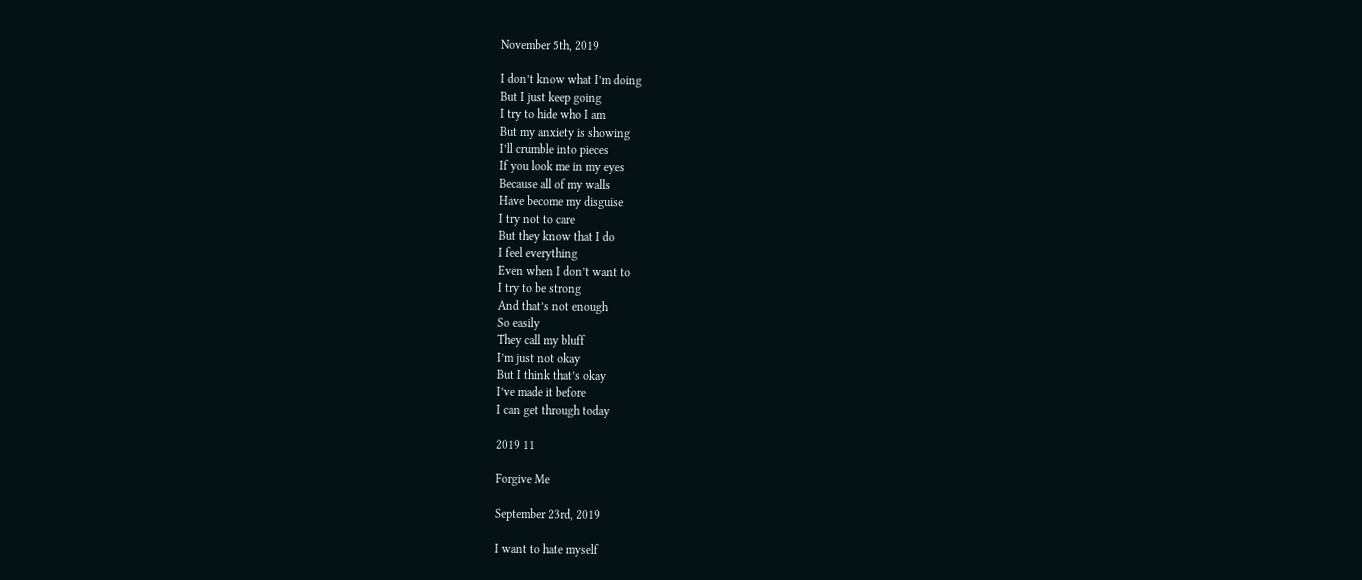November 5th, 2019

I don’t know what I’m doing
But I just keep going
I try to hide who I am
But my anxiety is showing
I’ll crumble into pieces
If you look me in my eyes
Because all of my walls
Have become my disguise
I try not to care
But they know that I do
I feel everything
Even when I don’t want to
I try to be strong
And that’s not enough
So easily
They call my bluff
I’m just not okay
But I think that’s okay
I’ve made it before
I can get through today

2019 11

Forgive Me

September 23rd, 2019

I want to hate myself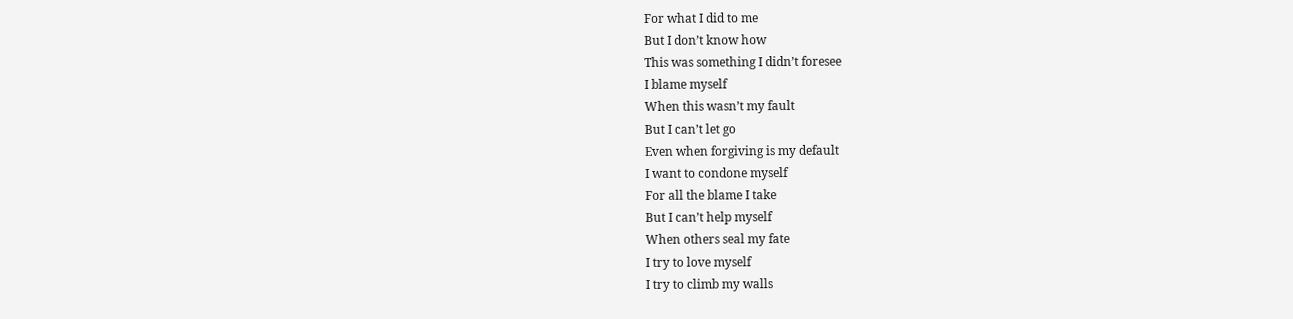For what I did to me
But I don’t know how
This was something I didn’t foresee
I blame myself
When this wasn’t my fault
But I can’t let go
Even when forgiving is my default
I want to condone myself
For all the blame I take
But I can’t help myself
When others seal my fate
I try to love myself
I try to climb my walls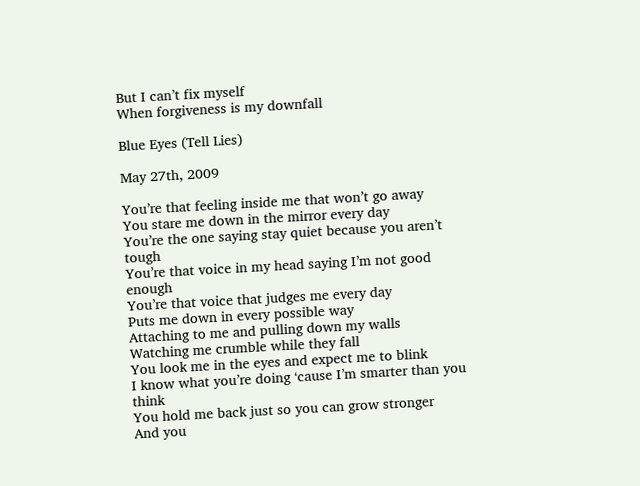But I can’t fix myself
When forgiveness is my downfall

Blue Eyes (Tell Lies)

May 27th, 2009

You’re that feeling inside me that won’t go away
You stare me down in the mirror every day
You’re the one saying stay quiet because you aren’t tough
You’re that voice in my head saying I’m not good enough
You’re that voice that judges me every day
Puts me down in every possible way
Attaching to me and pulling down my walls
Watching me crumble while they fall
You look me in the eyes and expect me to blink
I know what you’re doing ‘cause I’m smarter than you think
You hold me back just so you can grow stronger
And you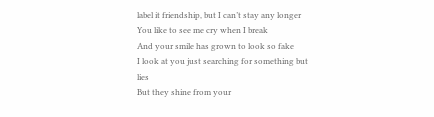label it friendship, but I can’t stay any longer
You like to see me cry when I break
And your smile has grown to look so fake
I look at you just searching for something but lies
But they shine from your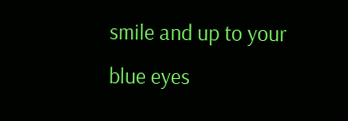smile and up to your blue eyes